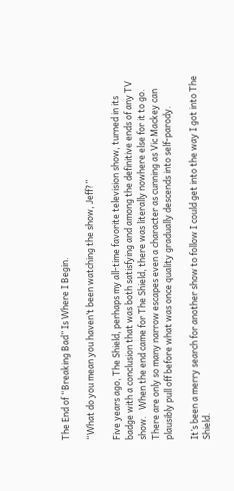The End of “Breaking Bad” Is Where I Begin.

“What do you mean you haven’t been watching the show, Jeff?”

Five years ago, The Shield, perhaps my all-time favorite television show, turned in its badge with a conclusion that was both satisfying and among the definitive ends of any TV show.   When the end came for The Shield, there was literally nowhere else for it to go.   There are only so many narrow escapes even a character as cunning as Vic Mackey can plausibly pull off before what was once quality gradually descends into self-parody.

It’s been a merry search for another show to follow I could get into the way I got into The Shield.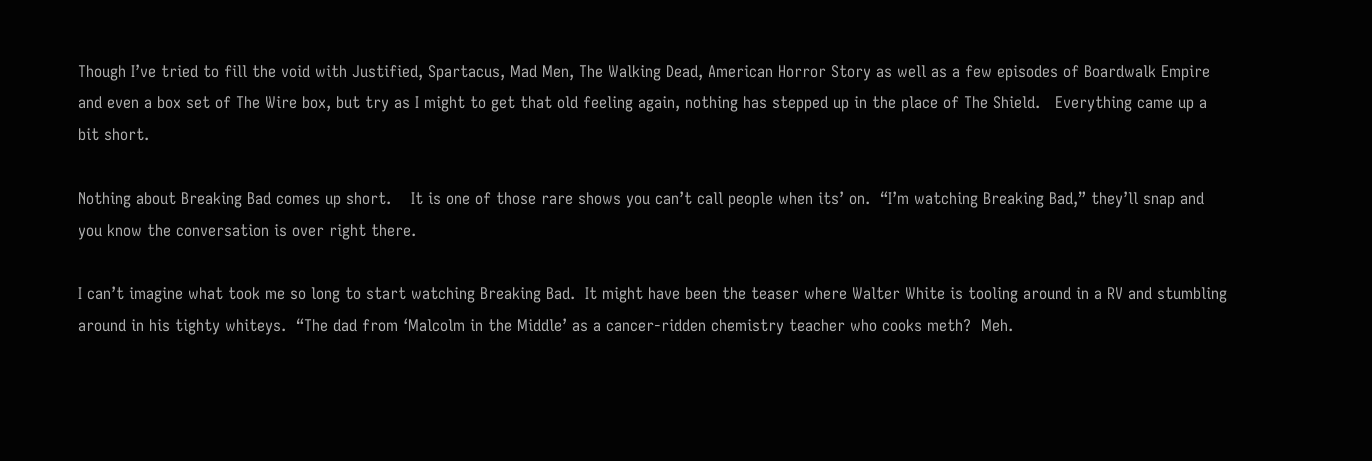Though I’ve tried to fill the void with Justified, Spartacus, Mad Men, The Walking Dead, American Horror Story as well as a few episodes of Boardwalk Empire and even a box set of The Wire box, but try as I might to get that old feeling again, nothing has stepped up in the place of The Shield.   Everything came up a bit short.

Nothing about Breaking Bad comes up short.    It is one of those rare shows you can’t call people when its’ on.  “I’m watching Breaking Bad,” they’ll snap and you know the conversation is over right there.

I can’t imagine what took me so long to start watching Breaking Bad.  It might have been the teaser where Walter White is tooling around in a RV and stumbling around in his tighty whiteys.  “The dad from ‘Malcolm in the Middle’ as a cancer-ridden chemistry teacher who cooks meth?  Meh.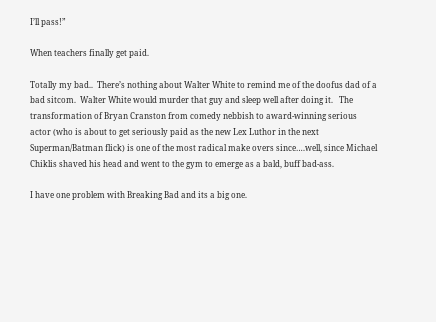I’ll pass!”

When teachers finally get paid.

Totally my bad..  There’s nothing about Walter White to remind me of the doofus dad of a bad sitcom.  Walter White would murder that guy and sleep well after doing it.   The transformation of Bryan Cranston from comedy nebbish to award-winning serious actor (who is about to get seriously paid as the new Lex Luthor in the next Superman/Batman flick) is one of the most radical make overs since….well, since Michael Chiklis shaved his head and went to the gym to emerge as a bald, buff bad-ass.

I have one problem with Breaking Bad and its a big one.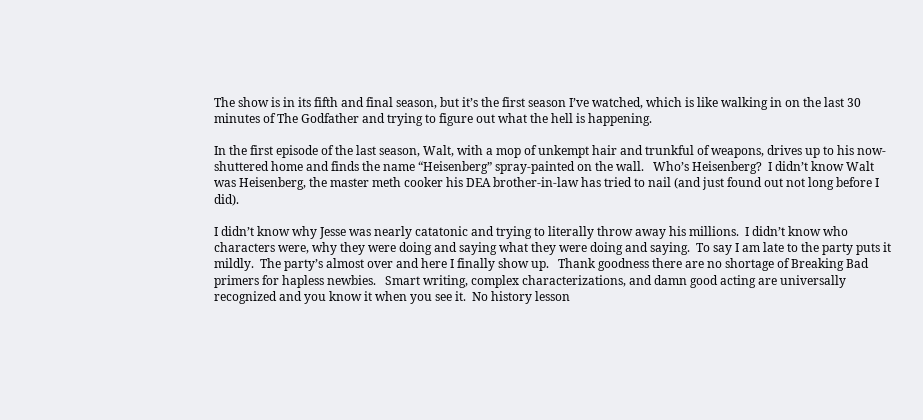The show is in its fifth and final season, but it’s the first season I’ve watched, which is like walking in on the last 30 minutes of The Godfather and trying to figure out what the hell is happening.

In the first episode of the last season, Walt, with a mop of unkempt hair and trunkful of weapons, drives up to his now-shuttered home and finds the name “Heisenberg” spray-painted on the wall.   Who’s Heisenberg?  I didn’t know Walt was Heisenberg, the master meth cooker his DEA brother-in-law has tried to nail (and just found out not long before I did).

I didn’t know why Jesse was nearly catatonic and trying to literally throw away his millions.  I didn’t know who characters were, why they were doing and saying what they were doing and saying.  To say I am late to the party puts it mildly.  The party’s almost over and here I finally show up.   Thank goodness there are no shortage of Breaking Bad primers for hapless newbies.   Smart writing, complex characterizations, and damn good acting are universally recognized and you know it when you see it.  No history lesson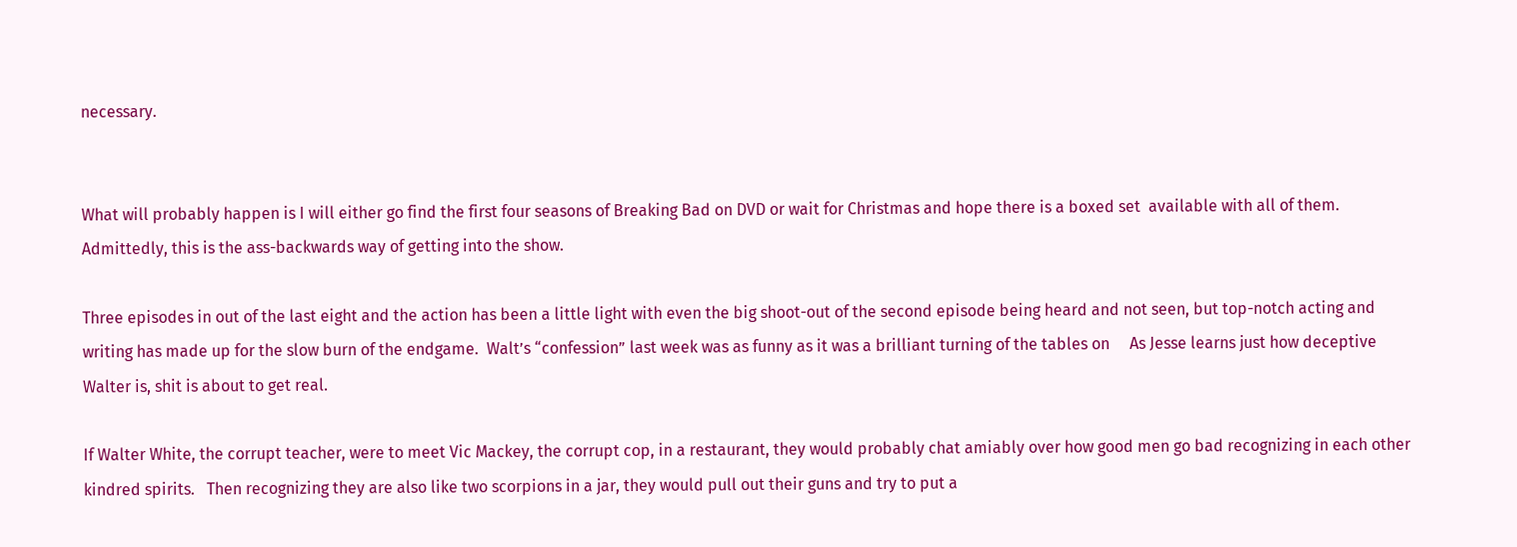necessary.


What will probably happen is I will either go find the first four seasons of Breaking Bad on DVD or wait for Christmas and hope there is a boxed set  available with all of them.   Admittedly, this is the ass-backwards way of getting into the show.

Three episodes in out of the last eight and the action has been a little light with even the big shoot-out of the second episode being heard and not seen, but top-notch acting and writing has made up for the slow burn of the endgame.  Walt’s “confession” last week was as funny as it was a brilliant turning of the tables on     As Jesse learns just how deceptive Walter is, shit is about to get real.

If Walter White, the corrupt teacher, were to meet Vic Mackey, the corrupt cop, in a restaurant, they would probably chat amiably over how good men go bad recognizing in each other kindred spirits.   Then recognizing they are also like two scorpions in a jar, they would pull out their guns and try to put a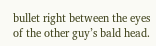bullet right between the eyes of the other guy’s bald head.